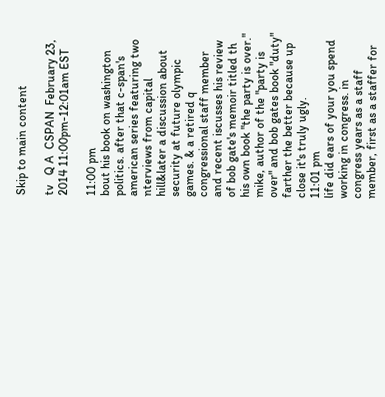Skip to main content

tv   Q A  CSPAN  February 23, 2014 11:00pm-12:01am EST

11:00 pm
bout his book on washington politics. after that c-span's american series featuring two nterviews from capital hill&later a discussion about security at future olympic games. & a retired q congressional staff member and recent iscusses his review of bob gate's memoir titled th his own book "the party is over." mike, author of the "party is over" and bob gates book "duty" farther the better because up close it's truly ugly.
11:01 pm
life did ears of your you spend working in congress. in congress years as a staff member, first as a staffer for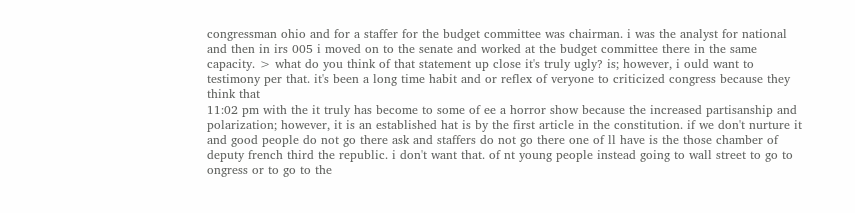congressman ohio and for a staffer for the budget committee was chairman. i was the analyst for national and then in irs 005 i moved on to the senate and worked at the budget committee there in the same capacity. > what do you think of that statement up close it's truly ugly? is; however, i ould want to testimony per that. it's been a long time habit and or reflex of veryone to criticized congress because they think that
11:02 pm with the it truly has become to some of ee a horror show because the increased partisanship and polarization; however, it is an established hat is by the first article in the constitution. if we don't nurture it and good people do not go there ask and staffers do not go there one of ll have is the those chamber of deputy french third the republic. i don't want that. of nt young people instead going to wall street to go to ongress or to go to the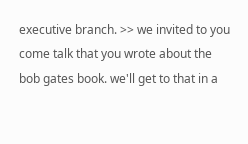executive branch. >> we invited to you come talk that you wrote about the bob gates book. we'll get to that in a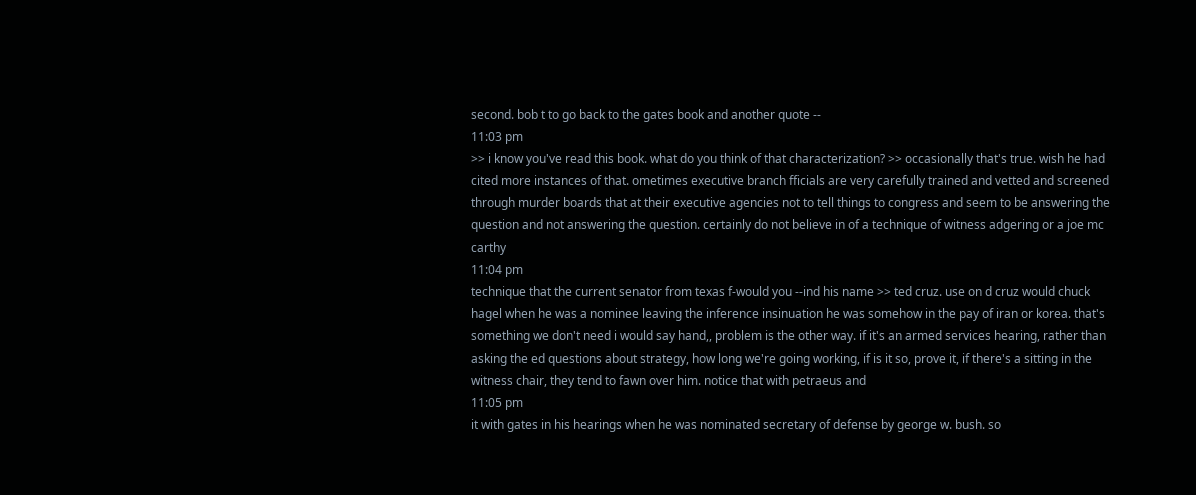second. bob t to go back to the gates book and another quote --
11:03 pm
>> i know you've read this book. what do you think of that characterization? >> occasionally that's true. wish he had cited more instances of that. ometimes executive branch fficials are very carefully trained and vetted and screened through murder boards that at their executive agencies not to tell things to congress and seem to be answering the question and not answering the question. certainly do not believe in of a technique of witness adgering or a joe mc carthy
11:04 pm
technique that the current senator from texas f-would you --ind his name >> ted cruz. use on d cruz would chuck hagel when he was a nominee leaving the inference insinuation he was somehow in the pay of iran or korea. that's something we don't need i would say hand,, problem is the other way. if it's an armed services hearing, rather than asking the ed questions about strategy, how long we're going working, if is it so, prove it, if there's a sitting in the witness chair, they tend to fawn over him. notice that with petraeus and
11:05 pm
it with gates in his hearings when he was nominated secretary of defense by george w. bush. so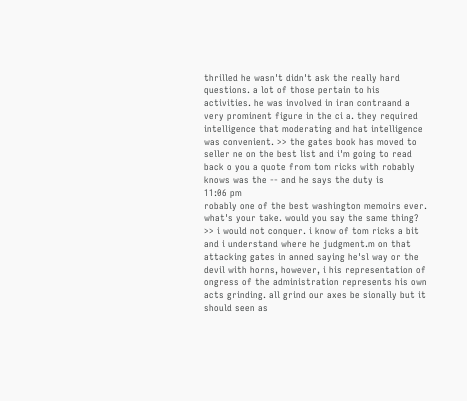thrilled he wasn't didn't ask the really hard questions. a lot of those pertain to his activities. he was involved in iran contraand a very prominent figure in the ci a. they required intelligence that moderating and hat intelligence was convenient. >> the gates book has moved to seller ne on the best list and i'm going to read back o you a quote from tom ricks with robably knows was the -- and he says the duty is
11:06 pm
robably one of the best washington memoirs ever. what's your take. would you say the same thing? >> i would not conquer. i know of tom ricks a bit and i understand where he judgment.m on that attacking gates in anned saying he'sl way or the devil with horns, however, i his representation of ongress of the administration represents his own acts grinding. all grind our axes be sionally but it should seen as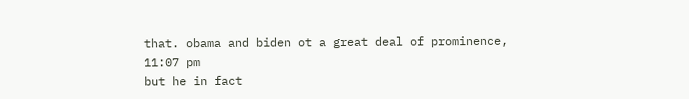that. obama and biden ot a great deal of prominence,
11:07 pm
but he in fact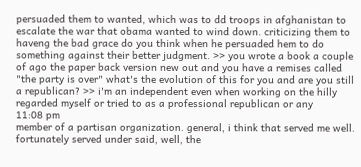persuaded them to wanted, which was to dd troops in afghanistan to escalate the war that obama wanted to wind down. criticizing them to haveng the bad grace do you think when he persuaded hem to do something against their better judgment. >> you wrote a book a couple of ago the paper back version new out and you have a remises called "the party is over" what's the evolution of this for you and are you still a republican? >> i'm an independent even when working on the hilly regarded myself or tried to as a professional republican or any
11:08 pm
member of a partisan organization. general, i think that served me well. fortunately served under said, well, the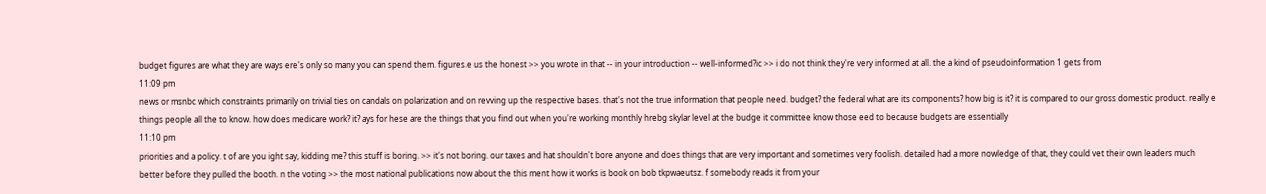budget figures are what they are ways ere's only so many you can spend them. figures.e us the honest >> you wrote in that -- in your introduction -- well-informed?ic >> i do not think they're very informed at all. the a kind of pseudoinformation 1 gets from
11:09 pm
news or msnbc which constraints primarily on trivial ties on candals on polarization and on revving up the respective bases. that's not the true information that people need. budget? the federal what are its components? how big is it? it is compared to our gross domestic product. really e things people all the to know. how does medicare work? it? ays for hese are the things that you find out when you're working monthly hrebg skylar level at the budge it committee know those eed to because budgets are essentially
11:10 pm
priorities and a policy. t of are you ight say, kidding me? this stuff is boring. >> it's not boring. our taxes and hat shouldn't bore anyone and does things that are very important and sometimes very foolish. detailed had a more nowledge of that, they could vet their own leaders much better before they pulled the booth. n the voting >> the most national publications now about the this ment how it works is book on bob tkpwaeutsz. f somebody reads it from your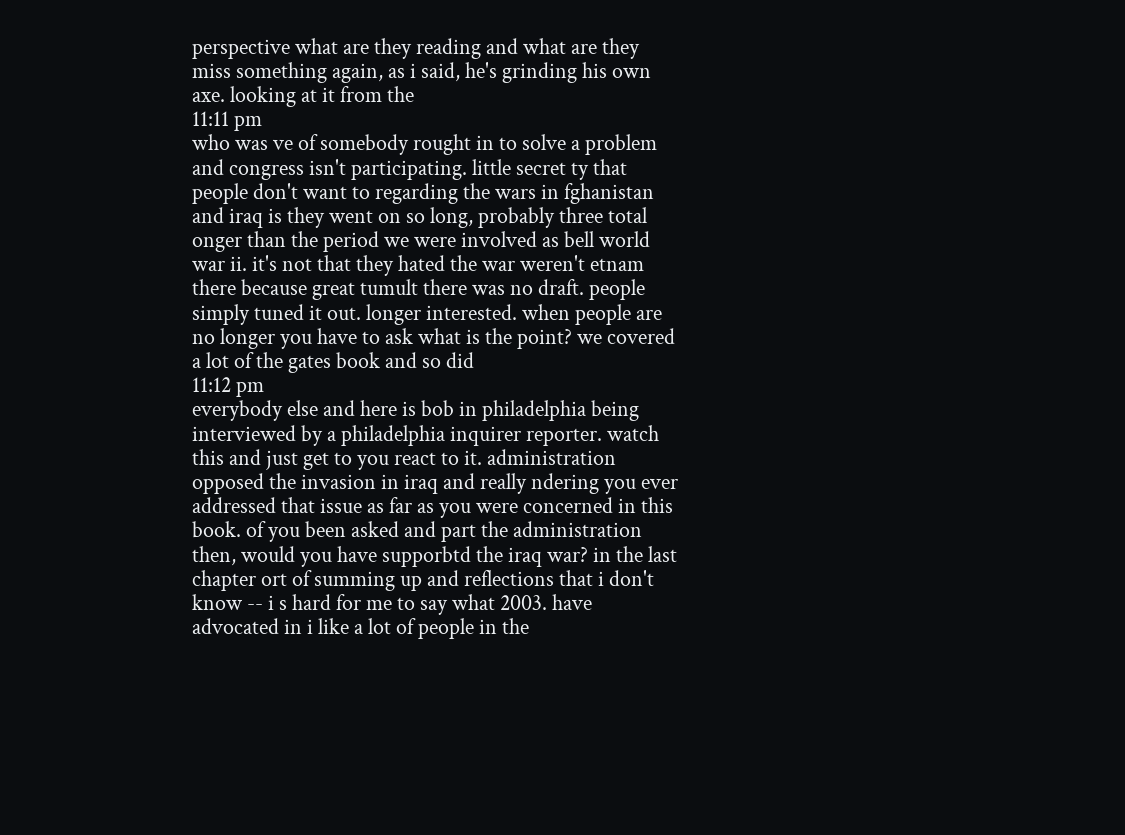perspective what are they reading and what are they miss something again, as i said, he's grinding his own axe. looking at it from the
11:11 pm
who was ve of somebody rought in to solve a problem and congress isn't participating. little secret ty that people don't want to regarding the wars in fghanistan and iraq is they went on so long, probably three total onger than the period we were involved as bell world war ii. it's not that they hated the war weren't etnam there because great tumult there was no draft. people simply tuned it out. longer interested. when people are no longer you have to ask what is the point? we covered a lot of the gates book and so did
11:12 pm
everybody else and here is bob in philadelphia being interviewed by a philadelphia inquirer reporter. watch this and just get to you react to it. administration opposed the invasion in iraq and really ndering you ever addressed that issue as far as you were concerned in this book. of you been asked and part the administration then, would you have supporbtd the iraq war? in the last chapter ort of summing up and reflections that i don't know -- i s hard for me to say what 2003. have advocated in i like a lot of people in the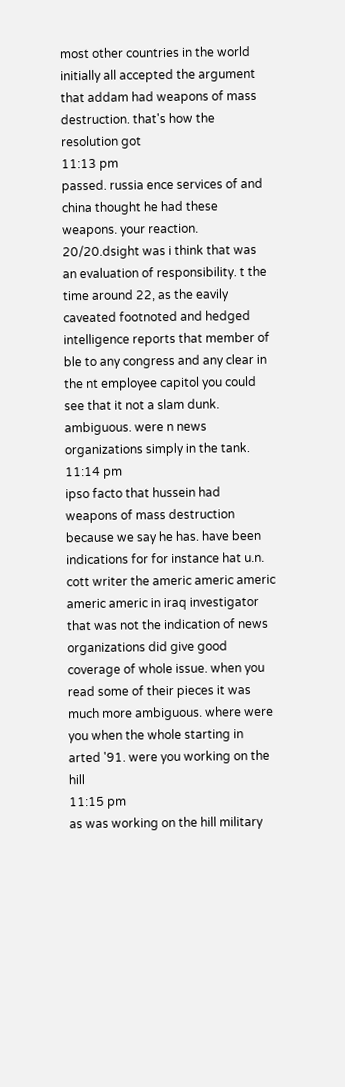most other countries in the world initially all accepted the argument that addam had weapons of mass destruction. that's how the resolution got
11:13 pm
passed. russia ence services of and china thought he had these weapons. your reaction. 20/20.dsight was i think that was an evaluation of responsibility. t the time around 22, as the eavily caveated footnoted and hedged intelligence reports that member of ble to any congress and any clear in the nt employee capitol you could see that it not a slam dunk. ambiguous. were n news organizations simply in the tank.
11:14 pm
ipso facto that hussein had weapons of mass destruction because we say he has. have been indications for for instance hat u.n. cott writer the americ americ americ americ americ in iraq investigator that was not the indication of news organizations did give good coverage of whole issue. when you read some of their pieces it was much more ambiguous. where were you when the whole starting in arted '91. were you working on the hill
11:15 pm
as was working on the hill military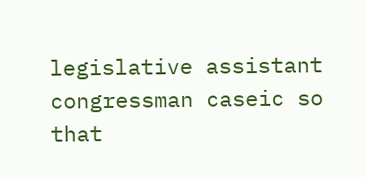legislative assistant congressman caseic so that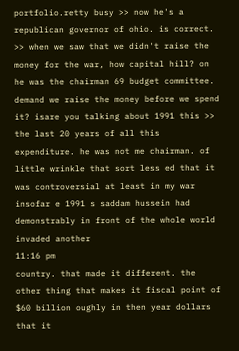portfolio.retty busy >> now he's a republican governor of ohio. is correct. >> when we saw that we didn't raise the money for the war, how capital hill? on he was the chairman 69 budget committee. demand we raise the money before we spend it? isare you talking about 1991 this >> the last 20 years of all this expenditure. he was not me chairman. of little wrinkle that sort less ed that it was controversial at least in my war insofar e 1991 s saddam hussein had demonstrably in front of the whole world invaded another
11:16 pm
country. that made it different. the other thing that makes it fiscal point of $60 billion oughly in then year dollars that it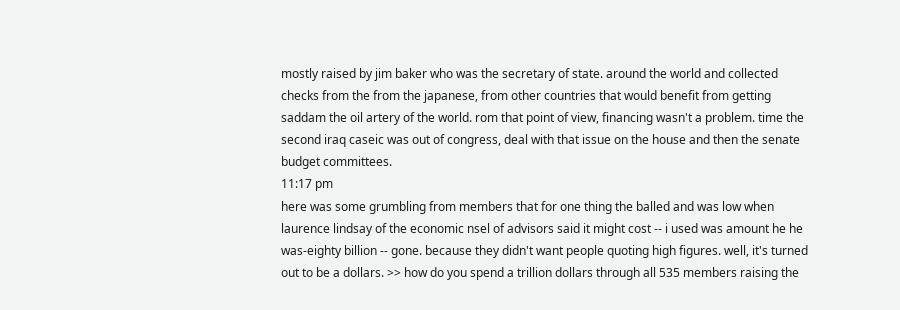mostly raised by jim baker who was the secretary of state. around the world and collected checks from the from the japanese, from other countries that would benefit from getting saddam the oil artery of the world. rom that point of view, financing wasn't a problem. time the second iraq caseic was out of congress, deal with that issue on the house and then the senate budget committees.
11:17 pm
here was some grumbling from members that for one thing the balled and was low when laurence lindsay of the economic nsel of advisors said it might cost -- i used was amount he he was-eighty billion -- gone. because they didn't want people quoting high figures. well, it's turned out to be a dollars. >> how do you spend a trillion dollars through all 535 members raising the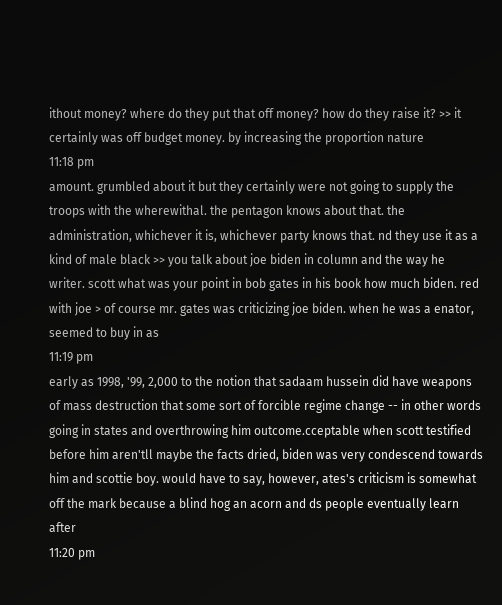ithout money? where do they put that off money? how do they raise it? >> it certainly was off budget money. by increasing the proportion nature
11:18 pm
amount. grumbled about it but they certainly were not going to supply the troops with the wherewithal. the pentagon knows about that. the administration, whichever it is, whichever party knows that. nd they use it as a kind of male black >> you talk about joe biden in column and the way he writer. scott what was your point in bob gates in his book how much biden. red with joe > of course mr. gates was criticizing joe biden. when he was a enator, seemed to buy in as
11:19 pm
early as 1998, '99, 2,000 to the notion that sadaam hussein did have weapons of mass destruction that some sort of forcible regime change -- in other words going in states and overthrowing him outcome.cceptable when scott testified before him aren'tll maybe the facts dried, biden was very condescend towards him and scottie boy. would have to say, however, ates's criticism is somewhat off the mark because a blind hog an acorn and ds people eventually learn after
11:20 pm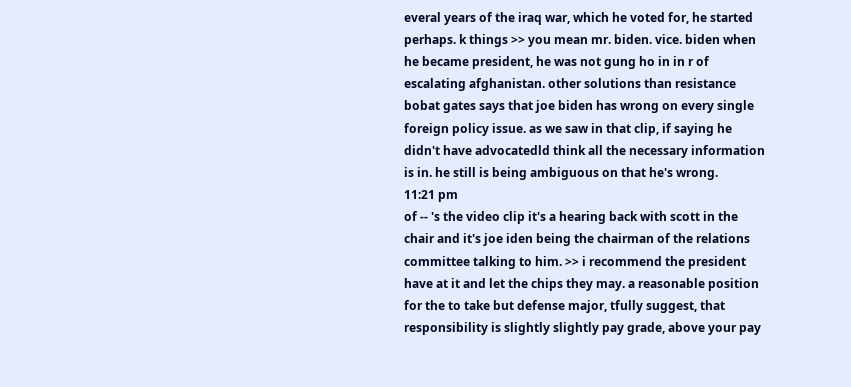everal years of the iraq war, which he voted for, he started perhaps. k things >> you mean mr. biden. vice. biden when he became president, he was not gung ho in in r of escalating afghanistan. other solutions than resistance bobat gates says that joe biden has wrong on every single foreign policy issue. as we saw in that clip, if saying he didn't have advocatedld think all the necessary information is in. he still is being ambiguous on that he's wrong.
11:21 pm
of -- 's the video clip it's a hearing back with scott in the chair and it's joe iden being the chairman of the relations committee talking to him. >> i recommend the president have at it and let the chips they may. a reasonable position for the to take but defense major, tfully suggest, that responsibility is slightly slightly pay grade, above your pay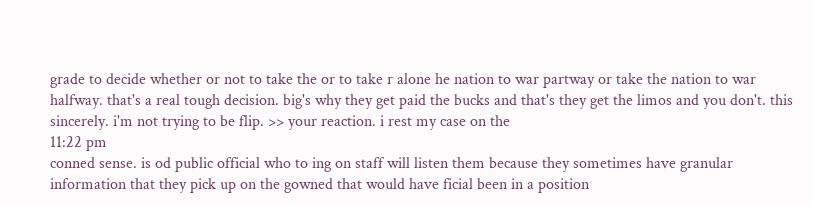grade to decide whether or not to take the or to take r alone he nation to war partway or take the nation to war halfway. that's a real tough decision. big's why they get paid the bucks and that's they get the limos and you don't. this sincerely. i'm not trying to be flip. >> your reaction. i rest my case on the
11:22 pm
conned sense. is od public official who to ing on staff will listen them because they sometimes have granular information that they pick up on the gowned that would have ficial been in a position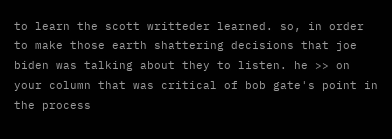to learn the scott writteder learned. so, in order to make those earth shattering decisions that joe biden was talking about they to listen. he >> on your column that was critical of bob gate's point in the process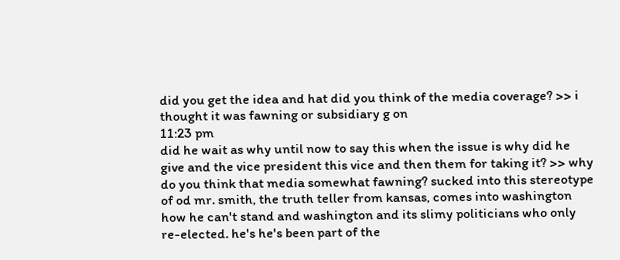did you get the idea and hat did you think of the media coverage? >> i thought it was fawning or subsidiary g on
11:23 pm
did he wait as why until now to say this when the issue is why did he give and the vice president this vice and then them for taking it? >> why do you think that media somewhat fawning? sucked into this stereotype of od mr. smith, the truth teller from kansas, comes into washington how he can't stand and washington and its slimy politicians who only re-elected. he's he's been part of the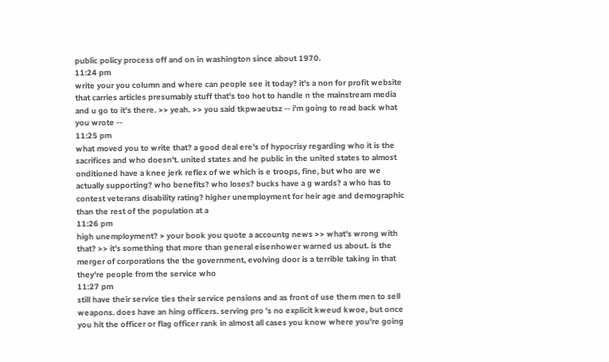public policy process off and on in washington since about 1970.
11:24 pm
write your you column and where can people see it today? it's a non for profit website that carries articles presumably stuff that's too hot to handle n the mainstream media and u go to it's there. >> yeah. >> you said tkpwaeutsz -- i'm going to read back what you wrote --
11:25 pm
what moved you to write that? a good deal ere's of hypocrisy regarding who it is the sacrifices and who doesn't. united states and he public in the united states to almost onditioned have a knee jerk reflex of we which is e troops, fine, but who are we actually supporting? who benefits? who loses? bucks have a g wards? a who has to contest veterans disability rating? higher unemployment for heir age and demographic than the rest of the population at a
11:26 pm
high unemployment? > your book you quote a accountg news >> what's wrong with that? >> it's something that more than general eisenhower warned us about. is the merger of corporations the the government, evolving door is a terrible taking in that they're people from the service who
11:27 pm
still have their service ties their service pensions and as front of use them men to sell weapons. does have an hing officers. serving pro 's no explicit kweud kwoe, but once you hit the officer or flag officer rank in almost all cases you know where you're going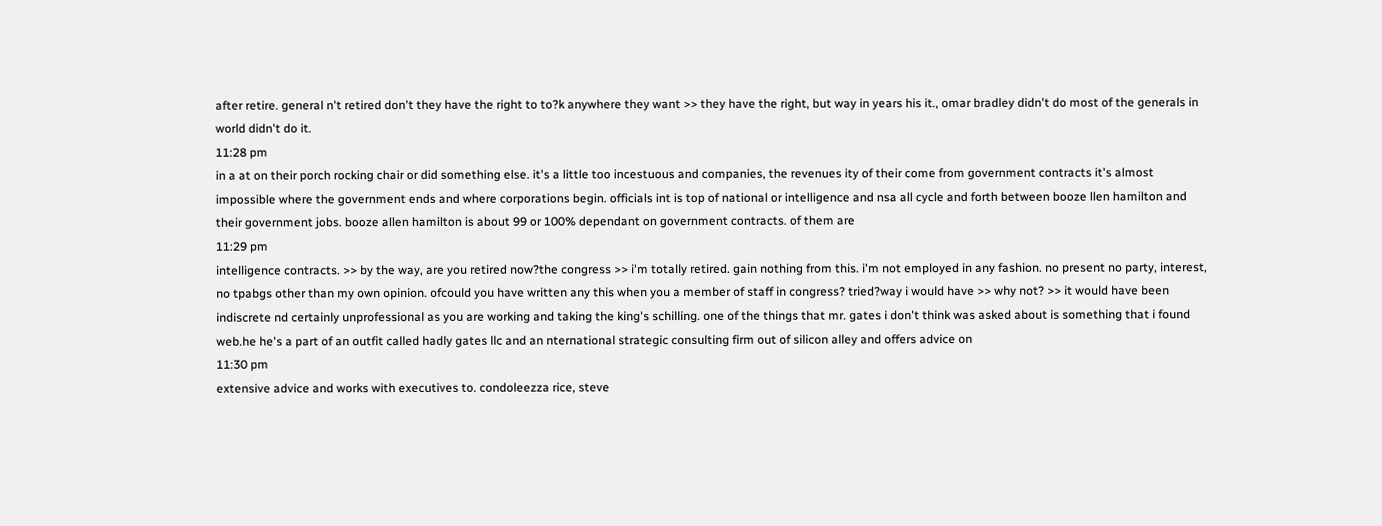after retire. general n't retired don't they have the right to to?k anywhere they want >> they have the right, but way in years his it., omar bradley didn't do most of the generals in world didn't do it.
11:28 pm
in a at on their porch rocking chair or did something else. it's a little too incestuous and companies, the revenues ity of their come from government contracts it's almost impossible where the government ends and where corporations begin. officials int is top of national or intelligence and nsa all cycle and forth between booze llen hamilton and their government jobs. booze allen hamilton is about 99 or 100% dependant on government contracts. of them are
11:29 pm
intelligence contracts. >> by the way, are you retired now?the congress >> i'm totally retired. gain nothing from this. i'm not employed in any fashion. no present no party, interest, no tpabgs other than my own opinion. ofcould you have written any this when you a member of staff in congress? tried?way i would have >> why not? >> it would have been indiscrete nd certainly unprofessional as you are working and taking the king's schilling. one of the things that mr. gates i don't think was asked about is something that i found web.he he's a part of an outfit called hadly gates llc and an nternational strategic consulting firm out of silicon alley and offers advice on
11:30 pm
extensive advice and works with executives to. condoleezza rice, steve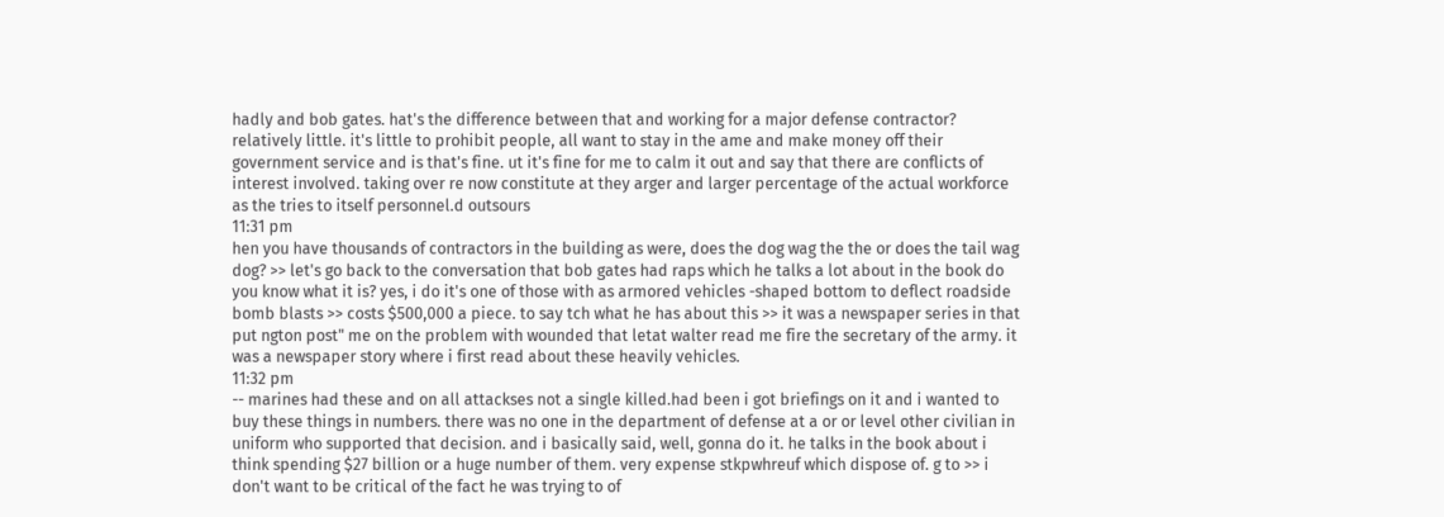hadly and bob gates. hat's the difference between that and working for a major defense contractor? relatively little. it's little to prohibit people, all want to stay in the ame and make money off their government service and is that's fine. ut it's fine for me to calm it out and say that there are conflicts of interest involved. taking over re now constitute at they arger and larger percentage of the actual workforce as the tries to itself personnel.d outsours
11:31 pm
hen you have thousands of contractors in the building as were, does the dog wag the the or does the tail wag dog? >> let's go back to the conversation that bob gates had raps which he talks a lot about in the book do you know what it is? yes, i do it's one of those with as armored vehicles -shaped bottom to deflect roadside bomb blasts >> costs $500,000 a piece. to say tch what he has about this >> it was a newspaper series in that put ngton post" me on the problem with wounded that letat walter read me fire the secretary of the army. it was a newspaper story where i first read about these heavily vehicles.
11:32 pm
-- marines had these and on all attackses not a single killed.had been i got briefings on it and i wanted to buy these things in numbers. there was no one in the department of defense at a or or level other civilian in uniform who supported that decision. and i basically said, well, gonna do it. he talks in the book about i think spending $27 billion or a huge number of them. very expense stkpwhreuf which dispose of. g to >> i don't want to be critical of the fact he was trying to of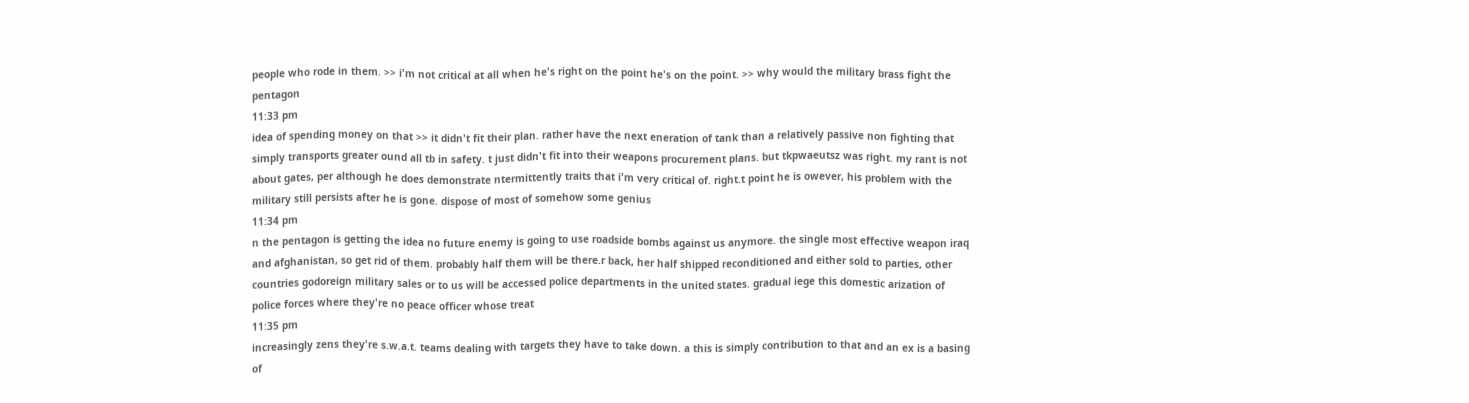people who rode in them. >> i'm not critical at all when he's right on the point he's on the point. >> why would the military brass fight the pentagon
11:33 pm
idea of spending money on that >> it didn't fit their plan. rather have the next eneration of tank than a relatively passive non fighting that simply transports greater ound all tb in safety. t just didn't fit into their weapons procurement plans. but tkpwaeutsz was right. my rant is not about gates, per although he does demonstrate ntermittently traits that i'm very critical of. right.t point he is owever, his problem with the military still persists after he is gone. dispose of most of somehow some genius
11:34 pm
n the pentagon is getting the idea no future enemy is going to use roadside bombs against us anymore. the single most effective weapon iraq and afghanistan, so get rid of them. probably half them will be there.r back, her half shipped reconditioned and either sold to parties, other countries godoreign military sales or to us will be accessed police departments in the united states. gradual iege this domestic arization of police forces where they're no peace officer whose treat
11:35 pm
increasingly zens they're s.w.a.t. teams dealing with targets they have to take down. a this is simply contribution to that and an ex is a basing of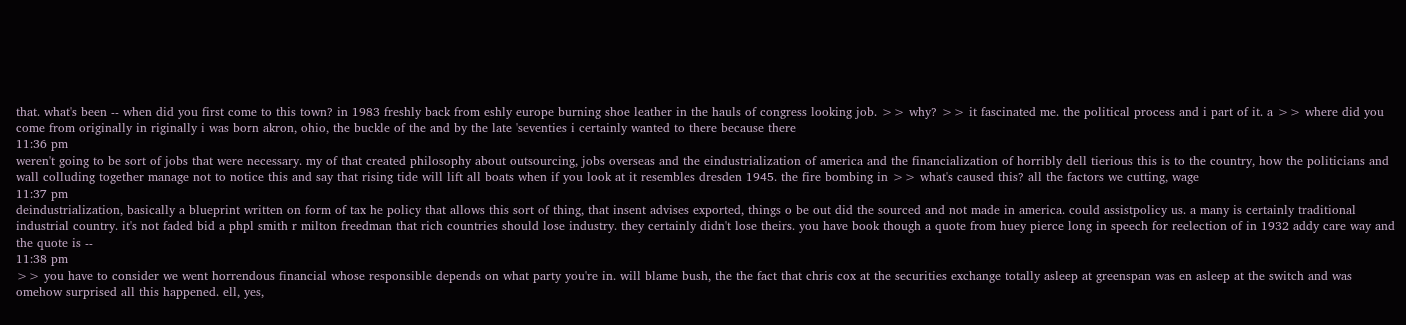that. what's been -- when did you first come to this town? in 1983 freshly back from eshly europe burning shoe leather in the hauls of congress looking job. >> why? >> it fascinated me. the political process and i part of it. a >> where did you come from originally in riginally i was born akron, ohio, the buckle of the and by the late 'seventies i certainly wanted to there because there
11:36 pm
weren't going to be sort of jobs that were necessary. my of that created philosophy about outsourcing, jobs overseas and the eindustrialization of america and the financialization of horribly dell tierious this is to the country, how the politicians and wall colluding together manage not to notice this and say that rising tide will lift all boats when if you look at it resembles dresden 1945. the fire bombing in >> what's caused this? all the factors we cutting, wage
11:37 pm
deindustrialization, basically a blueprint written on form of tax he policy that allows this sort of thing, that insent advises exported, things o be out did the sourced and not made in america. could assistpolicy us. a many is certainly traditional industrial country. it's not faded bid a phpl smith r milton freedman that rich countries should lose industry. they certainly didn't lose theirs. you have book though a quote from huey pierce long in speech for reelection of in 1932 addy care way and the quote is --
11:38 pm
>> you have to consider we went horrendous financial whose responsible depends on what party you're in. will blame bush, the the fact that chris cox at the securities exchange totally asleep at greenspan was en asleep at the switch and was omehow surprised all this happened. ell, yes,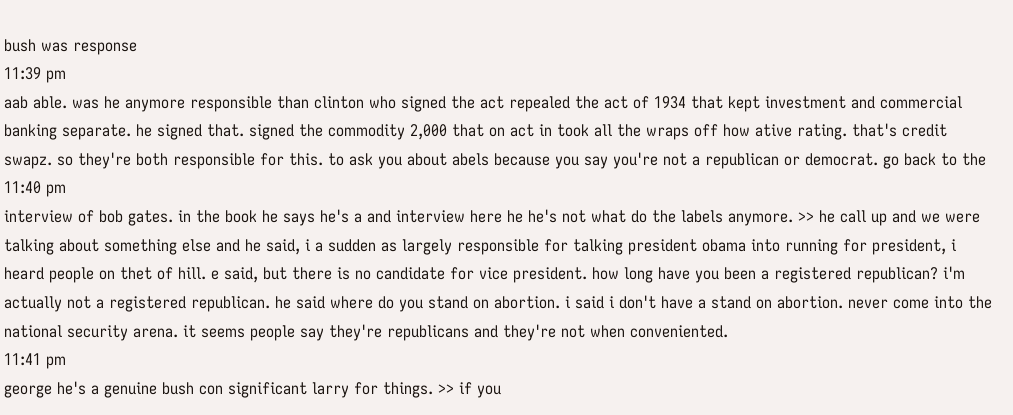bush was response
11:39 pm
aab able. was he anymore responsible than clinton who signed the act repealed the act of 1934 that kept investment and commercial banking separate. he signed that. signed the commodity 2,000 that on act in took all the wraps off how ative rating. that's credit swapz. so they're both responsible for this. to ask you about abels because you say you're not a republican or democrat. go back to the
11:40 pm
interview of bob gates. in the book he says he's a and interview here he he's not what do the labels anymore. >> he call up and we were talking about something else and he said, i a sudden as largely responsible for talking president obama into running for president, i heard people on thet of hill. e said, but there is no candidate for vice president. how long have you been a registered republican? i'm actually not a registered republican. he said where do you stand on abortion. i said i don't have a stand on abortion. never come into the national security arena. it seems people say they're republicans and they're not when conveniented.
11:41 pm
george he's a genuine bush con significant larry for things. >> if you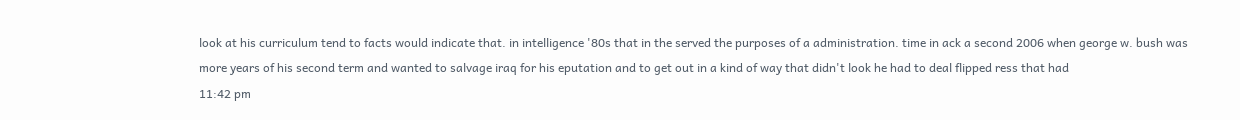look at his curriculum tend to facts would indicate that. in intelligence '80s that in the served the purposes of a administration. time in ack a second 2006 when george w. bush was more years of his second term and wanted to salvage iraq for his eputation and to get out in a kind of way that didn't look he had to deal flipped ress that had
11:42 pm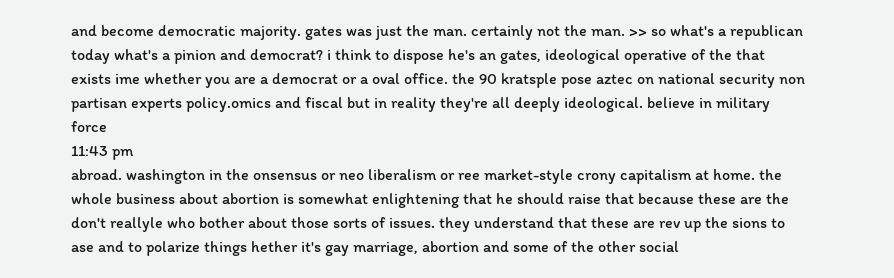and become democratic majority. gates was just the man. certainly not the man. >> so what's a republican today what's a pinion and democrat? i think to dispose he's an gates, ideological operative of the that exists ime whether you are a democrat or a oval office. the 90 kratsple pose aztec on national security non partisan experts policy.omics and fiscal but in reality they're all deeply ideological. believe in military force
11:43 pm
abroad. washington in the onsensus or neo liberalism or ree market-style crony capitalism at home. the whole business about abortion is somewhat enlightening that he should raise that because these are the don't reallyle who bother about those sorts of issues. they understand that these are rev up the sions to ase and to polarize things hether it's gay marriage, abortion and some of the other social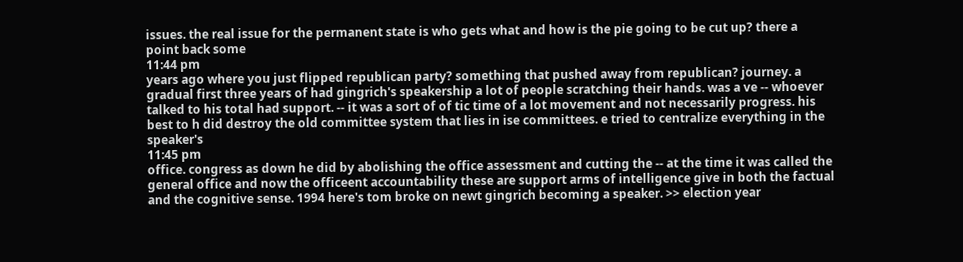issues. the real issue for the permanent state is who gets what and how is the pie going to be cut up? there a point back some
11:44 pm
years ago where you just flipped republican party? something that pushed away from republican? journey. a gradual first three years of had gingrich's speakership a lot of people scratching their hands. was a ve -- whoever talked to his total had support. -- it was a sort of of tic time of a lot movement and not necessarily progress. his best to h did destroy the old committee system that lies in ise committees. e tried to centralize everything in the speaker's
11:45 pm
office. congress as down he did by abolishing the office assessment and cutting the -- at the time it was called the general office and now the officeent accountability these are support arms of intelligence give in both the factual and the cognitive sense. 1994 here's tom broke on newt gingrich becoming a speaker. >> election year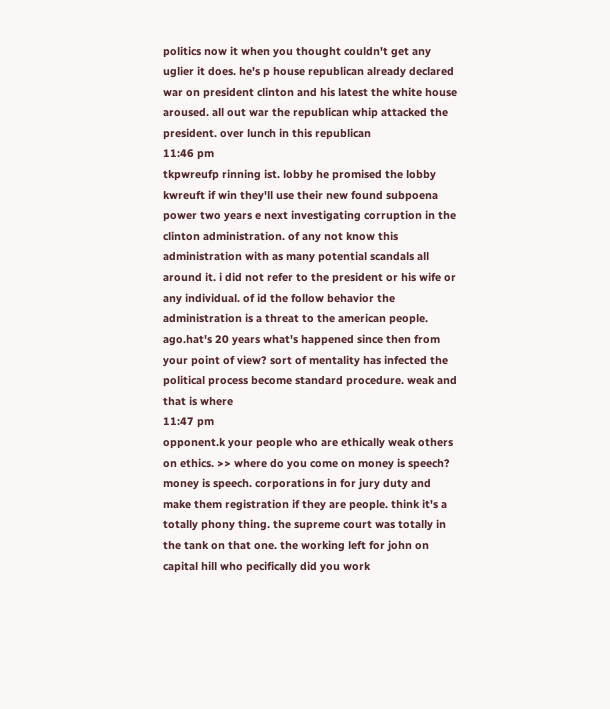politics now it when you thought couldn't get any uglier it does. he's p house republican already declared war on president clinton and his latest the white house aroused. all out war the republican whip attacked the president. over lunch in this republican
11:46 pm
tkpwreufp rinning ist. lobby he promised the lobby kwreuft if win they'll use their new found subpoena power two years e next investigating corruption in the clinton administration. of any not know this administration with as many potential scandals all around it. i did not refer to the president or his wife or any individual. of id the follow behavior the administration is a threat to the american people. ago.hat's 20 years what's happened since then from your point of view? sort of mentality has infected the political process become standard procedure. weak and that is where
11:47 pm
opponent.k your people who are ethically weak others on ethics. >> where do you come on money is speech? money is speech. corporations in for jury duty and make them registration if they are people. think it's a totally phony thing. the supreme court was totally in the tank on that one. the working left for john on capital hill who pecifically did you work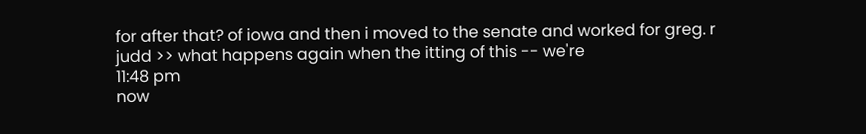for after that? of iowa and then i moved to the senate and worked for greg. r judd >> what happens again when the itting of this -- we're
11:48 pm
now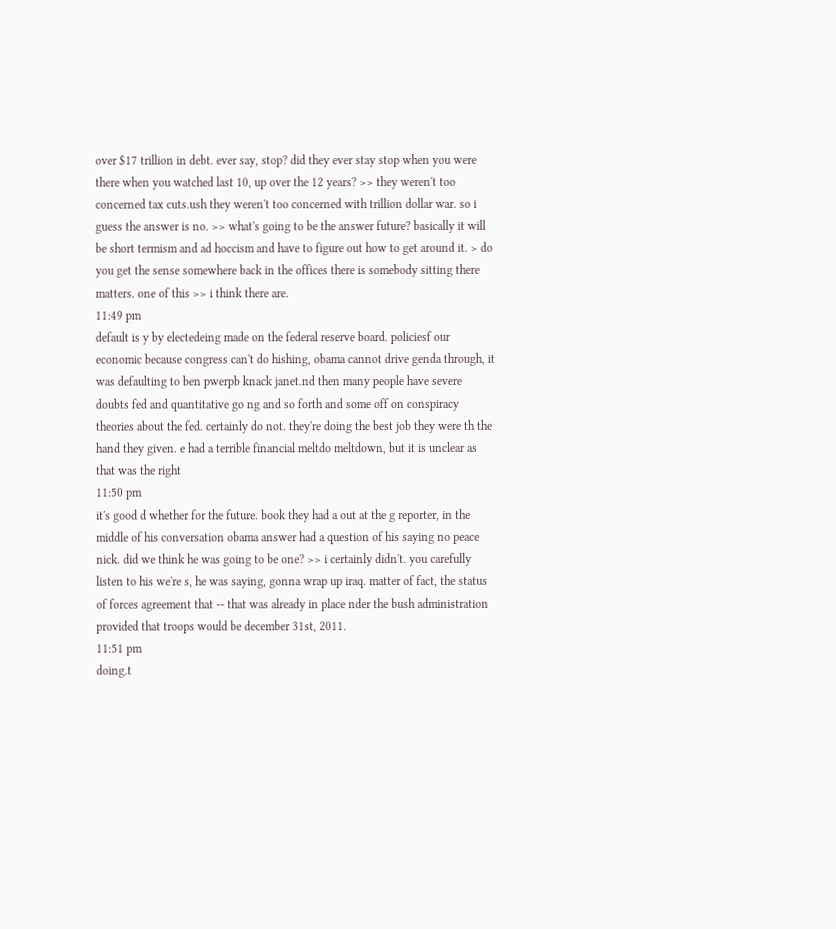over $17 trillion in debt. ever say, stop? did they ever stay stop when you were there when you watched last 10, up over the 12 years? >> they weren't too concerned tax cuts.ush they weren't too concerned with trillion dollar war. so i guess the answer is no. >> what's going to be the answer future? basically it will be short termism and ad hoccism and have to figure out how to get around it. > do you get the sense somewhere back in the offices there is somebody sitting there matters. one of this >> i think there are.
11:49 pm
default is y by electedeing made on the federal reserve board. policiesf our economic because congress can't do hishing, obama cannot drive genda through, it was defaulting to ben pwerpb knack janet.nd then many people have severe doubts fed and quantitative go ng and so forth and some off on conspiracy theories about the fed. certainly do not. they're doing the best job they were th the hand they given. e had a terrible financial meltdo meltdown, but it is unclear as that was the right
11:50 pm
it's good d whether for the future. book they had a out at the g reporter, in the middle of his conversation obama answer had a question of his saying no peace nick. did we think he was going to be one? >> i certainly didn't. you carefully listen to his we're s, he was saying, gonna wrap up iraq. matter of fact, the status of forces agreement that -- that was already in place nder the bush administration provided that troops would be december 31st, 2011.
11:51 pm
doing.t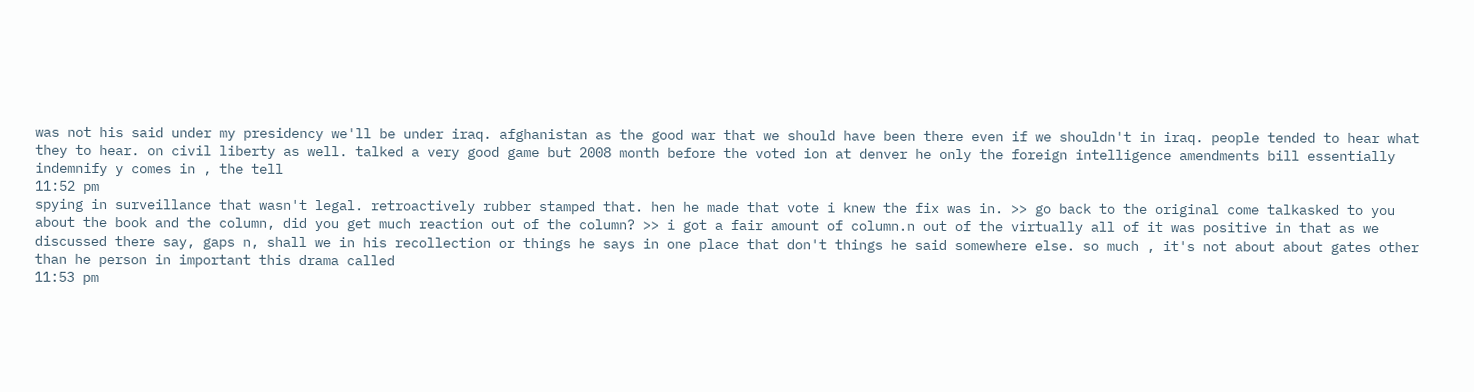was not his said under my presidency we'll be under iraq. afghanistan as the good war that we should have been there even if we shouldn't in iraq. people tended to hear what they to hear. on civil liberty as well. talked a very good game but 2008 month before the voted ion at denver he only the foreign intelligence amendments bill essentially indemnify y comes in , the tell
11:52 pm
spying in surveillance that wasn't legal. retroactively rubber stamped that. hen he made that vote i knew the fix was in. >> go back to the original come talkasked to you about the book and the column, did you get much reaction out of the column? >> i got a fair amount of column.n out of the virtually all of it was positive in that as we discussed there say, gaps n, shall we in his recollection or things he says in one place that don't things he said somewhere else. so much , it's not about about gates other than he person in important this drama called
11:53 pm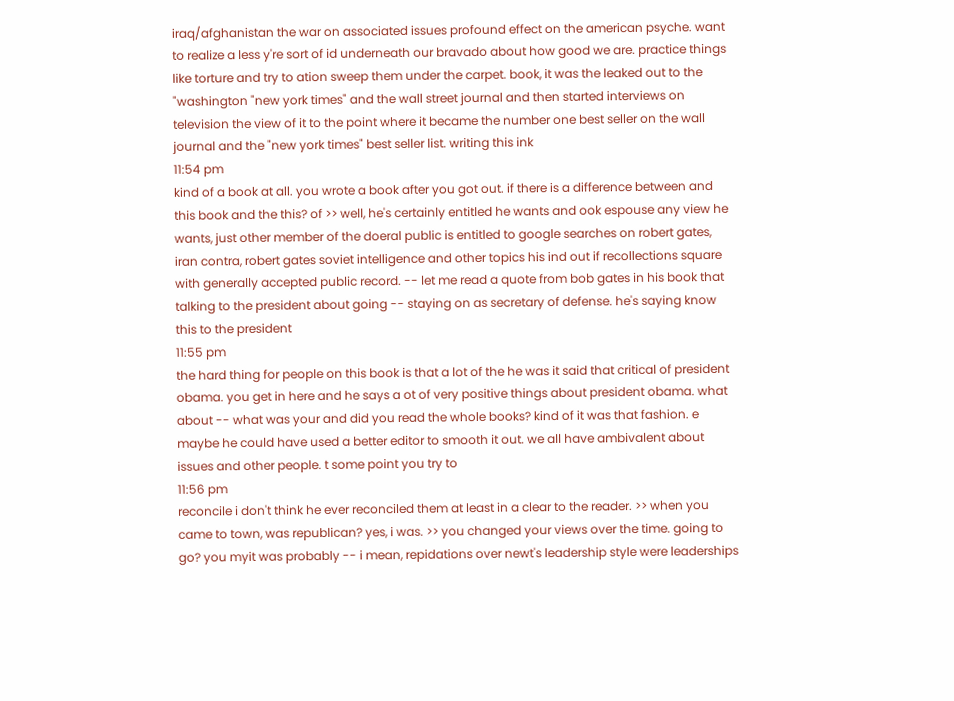iraq/afghanistan the war on associated issues profound effect on the american psyche. want to realize a less y're sort of id underneath our bravado about how good we are. practice things like torture and try to ation sweep them under the carpet. book, it was the leaked out to the "washington "new york times" and the wall street journal and then started interviews on television the view of it to the point where it became the number one best seller on the wall journal and the "new york times" best seller list. writing this ink
11:54 pm
kind of a book at all. you wrote a book after you got out. if there is a difference between and this book and the this? of >> well, he's certainly entitled he wants and ook espouse any view he wants, just other member of the doeral public is entitled to google searches on robert gates, iran contra, robert gates soviet intelligence and other topics his ind out if recollections square with generally accepted public record. -- let me read a quote from bob gates in his book that talking to the president about going -- staying on as secretary of defense. he's saying know this to the president
11:55 pm
the hard thing for people on this book is that a lot of the he was it said that critical of president obama. you get in here and he says a ot of very positive things about president obama. what about -- what was your and did you read the whole books? kind of it was that fashion. e maybe he could have used a better editor to smooth it out. we all have ambivalent about issues and other people. t some point you try to
11:56 pm
reconcile i don't think he ever reconciled them at least in a clear to the reader. >> when you came to town, was republican? yes, i was. >> you changed your views over the time. going to go? you myit was probably -- i mean, repidations over newt's leadership style were leaderships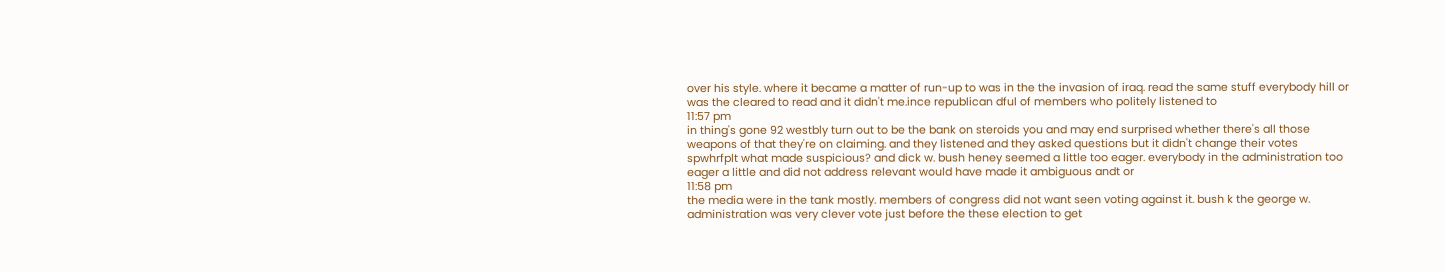over his style. where it became a matter of run-up to was in the the invasion of iraq. read the same stuff everybody hill or was the cleared to read and it didn't me.ince republican dful of members who politely listened to
11:57 pm
in thing's gone 92 westbly turn out to be the bank on steroids you and may end surprised whether there's all those weapons of that they're on claiming. and they listened and they asked questions but it didn't change their votes spwhrfplt what made suspicious? and dick w. bush heney seemed a little too eager. everybody in the administration too eager a little and did not address relevant would have made it ambiguous andt or
11:58 pm
the media were in the tank mostly. members of congress did not want seen voting against it. bush k the george w. administration was very clever vote just before the these election to get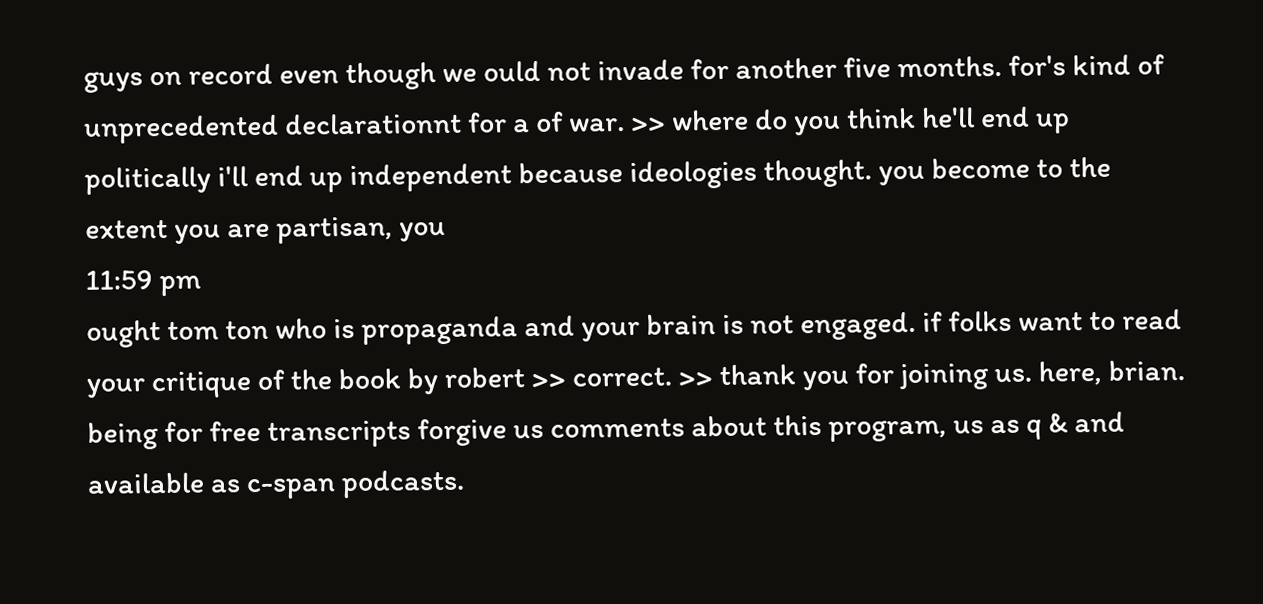guys on record even though we ould not invade for another five months. for's kind of unprecedented declarationnt for a of war. >> where do you think he'll end up politically i'll end up independent because ideologies thought. you become to the extent you are partisan, you
11:59 pm
ought tom ton who is propaganda and your brain is not engaged. if folks want to read your critique of the book by robert >> correct. >> thank you for joining us. here, brian. being for free transcripts forgive us comments about this program, us as q & and available as c-span podcasts.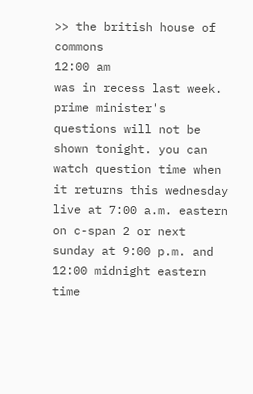>> the british house of commons
12:00 am
was in recess last week. prime minister's questions will not be shown tonight. you can watch question time when it returns this wednesday live at 7:00 a.m. eastern on c-span 2 or next sunday at 9:00 p.m. and 12:00 midnight eastern time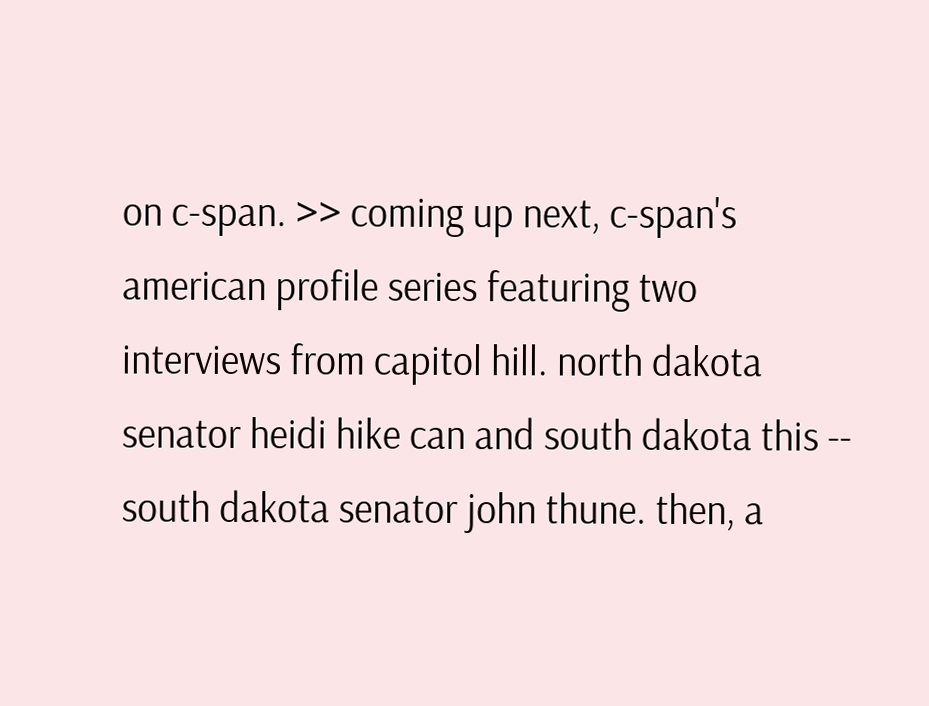on c-span. >> coming up next, c-span's american profile series featuring two interviews from capitol hill. north dakota senator heidi hike can and south dakota this -- south dakota senator john thune. then, a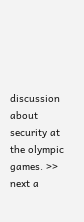discussion about security at the olympic games. >> next a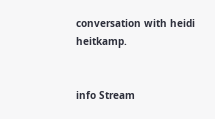conversation with heidi heitkamp.


info Stream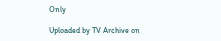Only

Uploaded by TV Archive on